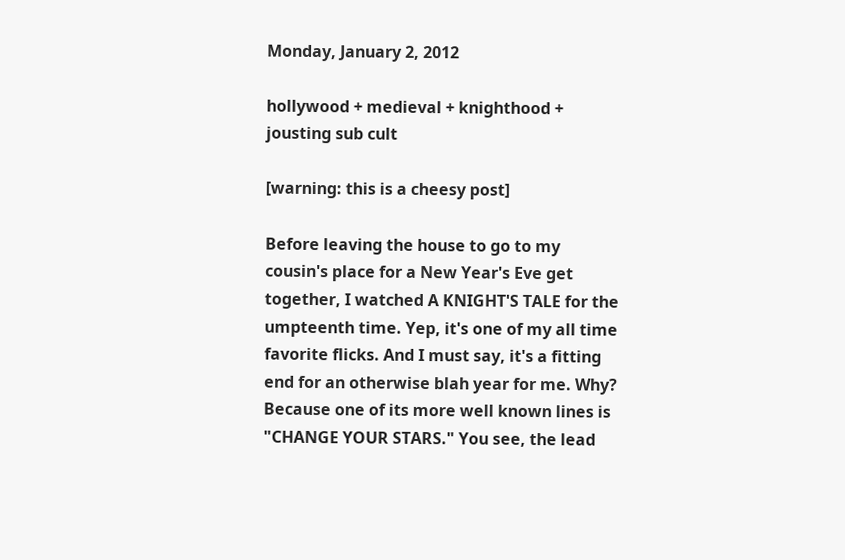Monday, January 2, 2012

hollywood + medieval + knighthood + jousting sub cult

[warning: this is a cheesy post]

Before leaving the house to go to my cousin's place for a New Year's Eve get together, I watched A KNIGHT'S TALE for the umpteenth time. Yep, it's one of my all time favorite flicks. And I must say, it's a fitting end for an otherwise blah year for me. Why? Because one of its more well known lines is "CHANGE YOUR STARS." You see, the lead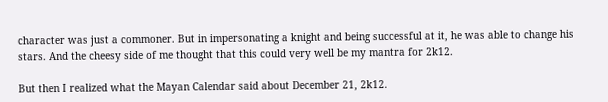character was just a commoner. But in impersonating a knight and being successful at it, he was able to change his stars. And the cheesy side of me thought that this could very well be my mantra for 2k12.

But then I realized what the Mayan Calendar said about December 21, 2k12.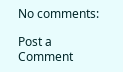No comments:

Post a Comment